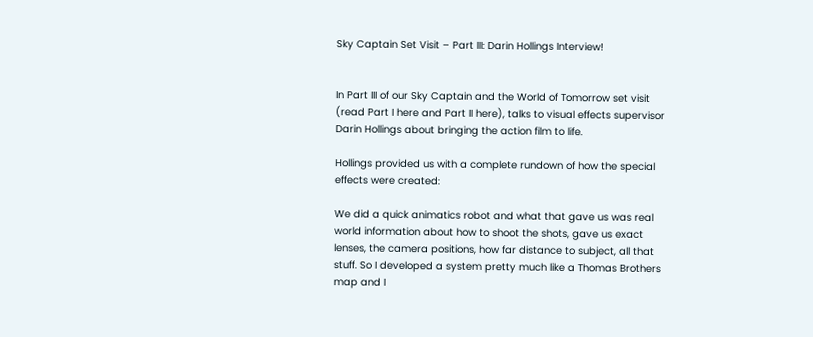Sky Captain Set Visit – Part III: Darin Hollings Interview!


In Part III of our Sky Captain and the World of Tomorrow set visit (read Part I here and Part II here), talks to visual effects supervisor Darin Hollings about bringing the action film to life.

Hollings provided us with a complete rundown of how the special effects were created:

We did a quick animatics robot and what that gave us was real world information about how to shoot the shots, gave us exact lenses, the camera positions, how far distance to subject, all that stuff. So I developed a system pretty much like a Thomas Brothers map and I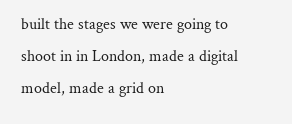built the stages we were going to shoot in in London, made a digital model, made a grid on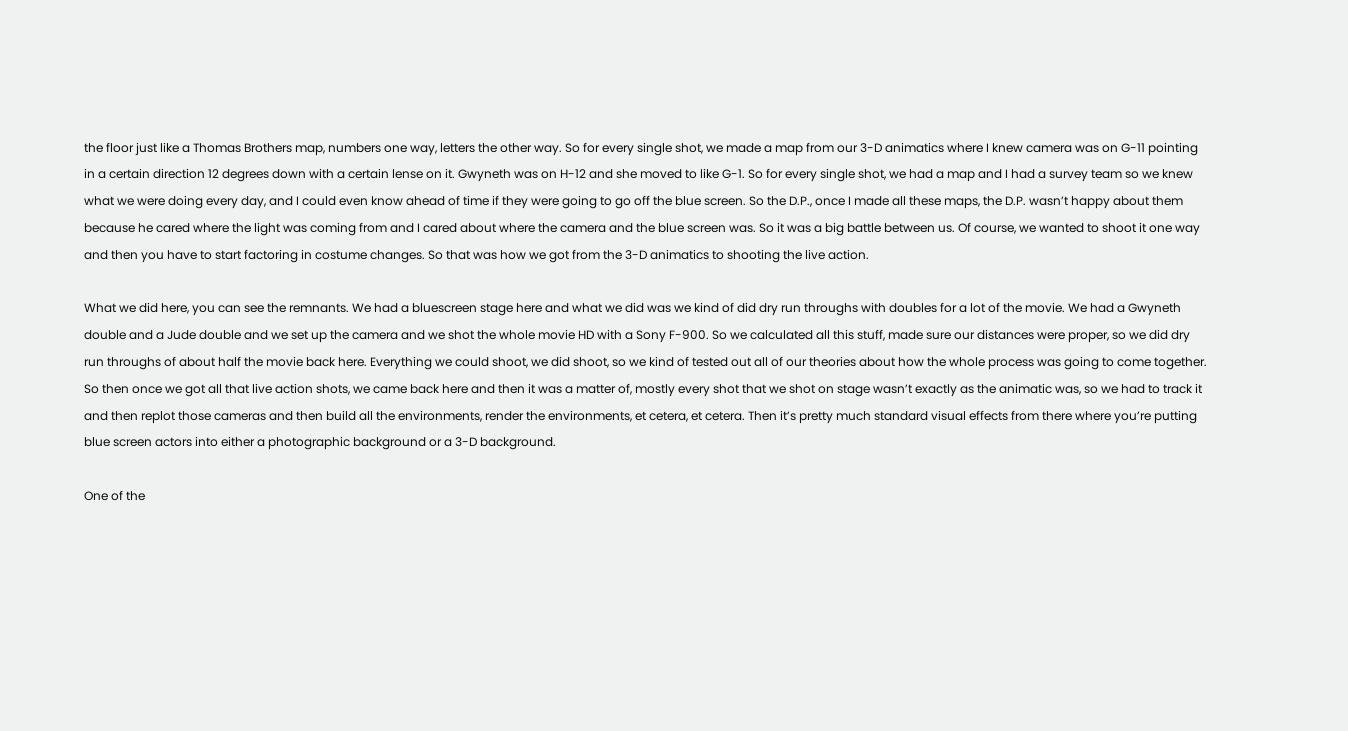the floor just like a Thomas Brothers map, numbers one way, letters the other way. So for every single shot, we made a map from our 3-D animatics where I knew camera was on G-11 pointing in a certain direction 12 degrees down with a certain lense on it. Gwyneth was on H-12 and she moved to like G-1. So for every single shot, we had a map and I had a survey team so we knew what we were doing every day, and I could even know ahead of time if they were going to go off the blue screen. So the D.P., once I made all these maps, the D.P. wasn’t happy about them because he cared where the light was coming from and I cared about where the camera and the blue screen was. So it was a big battle between us. Of course, we wanted to shoot it one way and then you have to start factoring in costume changes. So that was how we got from the 3-D animatics to shooting the live action.

What we did here, you can see the remnants. We had a bluescreen stage here and what we did was we kind of did dry run throughs with doubles for a lot of the movie. We had a Gwyneth double and a Jude double and we set up the camera and we shot the whole movie HD with a Sony F-900. So we calculated all this stuff, made sure our distances were proper, so we did dry run throughs of about half the movie back here. Everything we could shoot, we did shoot, so we kind of tested out all of our theories about how the whole process was going to come together. So then once we got all that live action shots, we came back here and then it was a matter of, mostly every shot that we shot on stage wasn’t exactly as the animatic was, so we had to track it and then replot those cameras and then build all the environments, render the environments, et cetera, et cetera. Then it’s pretty much standard visual effects from there where you’re putting blue screen actors into either a photographic background or a 3-D background.

One of the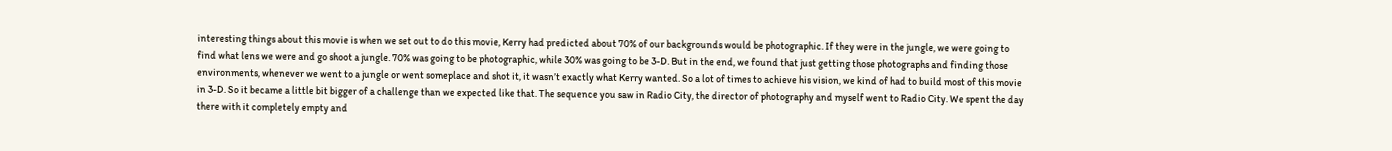interesting things about this movie is when we set out to do this movie, Kerry had predicted about 70% of our backgrounds would be photographic. If they were in the jungle, we were going to find what lens we were and go shoot a jungle. 70% was going to be photographic, while 30% was going to be 3-D. But in the end, we found that just getting those photographs and finding those environments, whenever we went to a jungle or went someplace and shot it, it wasn’t exactly what Kerry wanted. So a lot of times to achieve his vision, we kind of had to build most of this movie in 3-D. So it became a little bit bigger of a challenge than we expected like that. The sequence you saw in Radio City, the director of photography and myself went to Radio City. We spent the day there with it completely empty and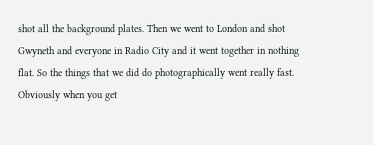shot all the background plates. Then we went to London and shot Gwyneth and everyone in Radio City and it went together in nothing flat. So the things that we did do photographically went really fast. Obviously when you get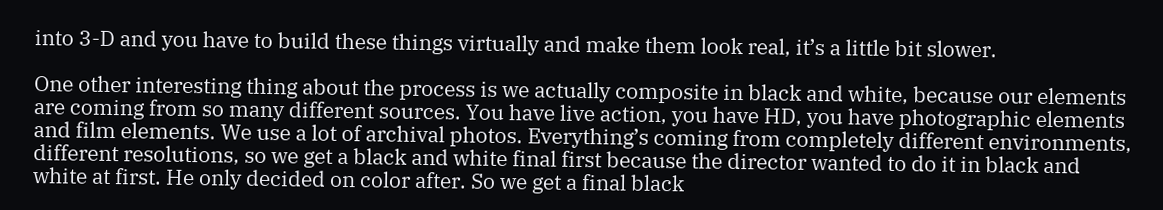into 3-D and you have to build these things virtually and make them look real, it’s a little bit slower.

One other interesting thing about the process is we actually composite in black and white, because our elements are coming from so many different sources. You have live action, you have HD, you have photographic elements and film elements. We use a lot of archival photos. Everything’s coming from completely different environments, different resolutions, so we get a black and white final first because the director wanted to do it in black and white at first. He only decided on color after. So we get a final black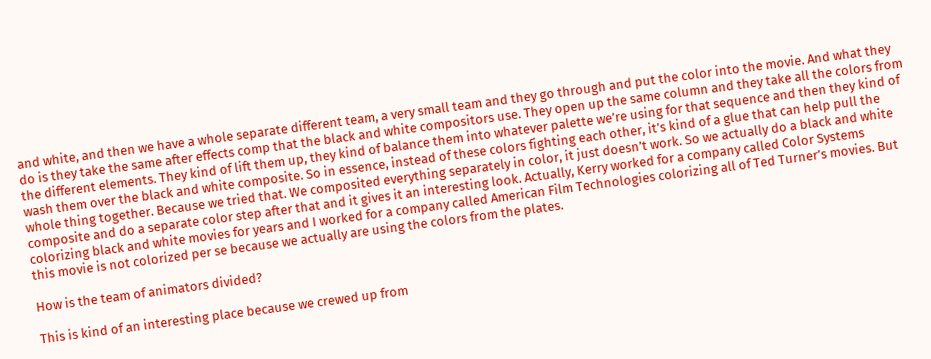and white, and then we have a whole separate different team, a very small team and they go through and put the color into the movie. And what they do is they take the same after effects comp that the black and white compositors use. They open up the same column and they take all the colors from the different elements. They kind of lift them up, they kind of balance them into whatever palette we’re using for that sequence and then they kind of wash them over the black and white composite. So in essence, instead of these colors fighting each other, it’s kind of a glue that can help pull the whole thing together. Because we tried that. We composited everything separately in color, it just doesn’t work. So we actually do a black and white composite and do a separate color step after that and it gives it an interesting look. Actually, Kerry worked for a company called Color Systems colorizing black and white movies for years and I worked for a company called American Film Technologies colorizing all of Ted Turner’s movies. But this movie is not colorized per se because we actually are using the colors from the plates.

How is the team of animators divided?

This is kind of an interesting place because we crewed up from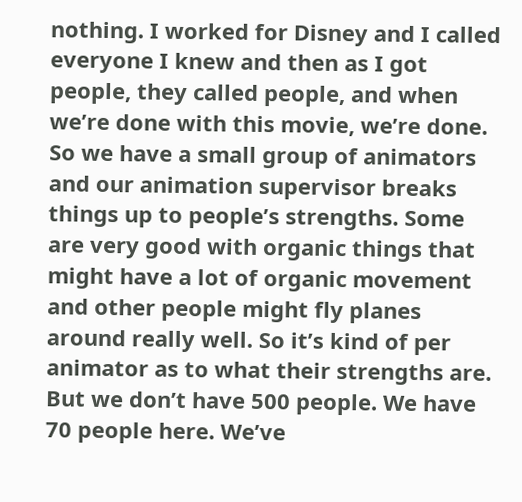nothing. I worked for Disney and I called everyone I knew and then as I got people, they called people, and when we’re done with this movie, we’re done. So we have a small group of animators and our animation supervisor breaks things up to people’s strengths. Some are very good with organic things that might have a lot of organic movement and other people might fly planes around really well. So it’s kind of per animator as to what their strengths are. But we don’t have 500 people. We have 70 people here. We’ve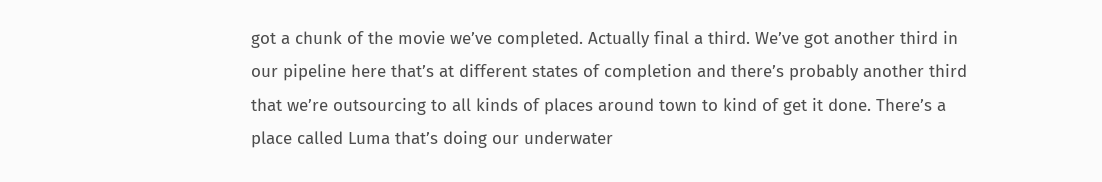got a chunk of the movie we’ve completed. Actually final a third. We’ve got another third in our pipeline here that’s at different states of completion and there’s probably another third that we’re outsourcing to all kinds of places around town to kind of get it done. There’s a place called Luma that’s doing our underwater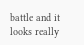battle and it looks really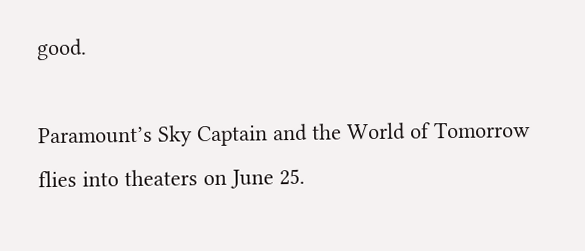good.

Paramount’s Sky Captain and the World of Tomorrow flies into theaters on June 25.